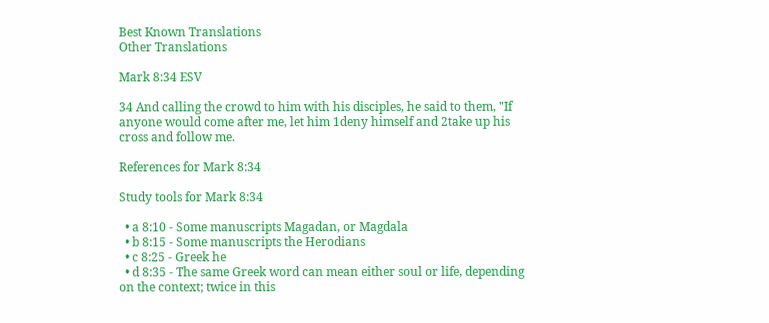Best Known Translations
Other Translations

Mark 8:34 ESV

34 And calling the crowd to him with his disciples, he said to them, "If anyone would come after me, let him 1deny himself and 2take up his cross and follow me.

References for Mark 8:34

Study tools for Mark 8:34

  • a 8:10 - Some manuscripts Magadan, or Magdala
  • b 8:15 - Some manuscripts the Herodians
  • c 8:25 - Greek he
  • d 8:35 - The same Greek word can mean either soul or life, depending on the context; twice in this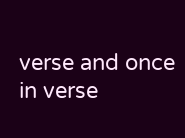verse and once in verse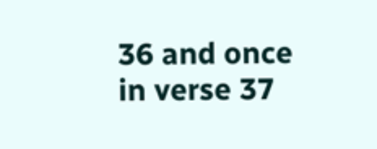36 and once in verse 37